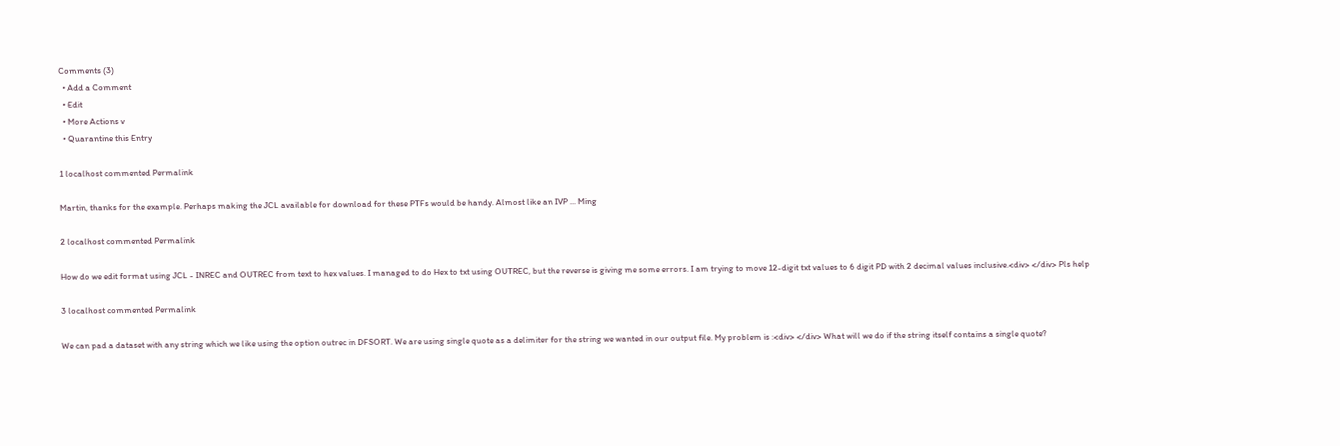Comments (3)
  • Add a Comment
  • Edit
  • More Actions v
  • Quarantine this Entry

1 localhost commented Permalink

Martin, thanks for the example. Perhaps making the JCL available for download for these PTFs would be handy. Almost like an IVP ... Ming

2 localhost commented Permalink

How do we edit format using JCL - INREC and OUTREC from text to hex values. I managed to do Hex to txt using OUTREC, but the reverse is giving me some errors. I am trying to move 12-digit txt values to 6 digit PD with 2 decimal values inclusive.<div> </div> Pls help

3 localhost commented Permalink

We can pad a dataset with any string which we like using the option outrec in DFSORT. We are using single quote as a delimiter for the string we wanted in our output file. My problem is :<div> </div> What will we do if the string itself contains a single quote?